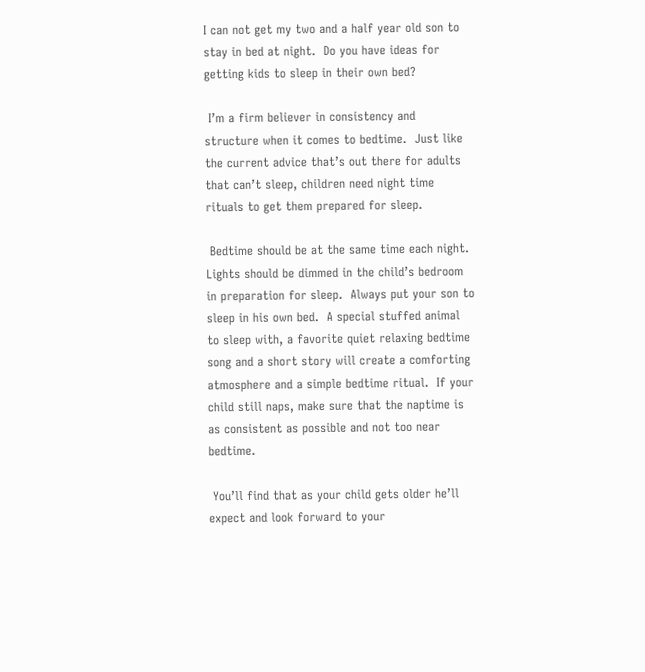I can not get my two and a half year old son to stay in bed at night.  Do you have ideas for getting kids to sleep in their own bed?

 I’m a firm believer in consistency and structure when it comes to bedtime.  Just like the current advice that’s out there for adults that can’t sleep, children need night time rituals to get them prepared for sleep.

 Bedtime should be at the same time each night.  Lights should be dimmed in the child’s bedroom in preparation for sleep.  Always put your son to sleep in his own bed.  A special stuffed animal to sleep with, a favorite quiet relaxing bedtime song and a short story will create a comforting atmosphere and a simple bedtime ritual.  If your child still naps, make sure that the naptime is as consistent as possible and not too near bedtime.

 You’ll find that as your child gets older he’ll expect and look forward to your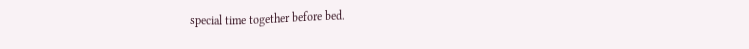special time together before bed.